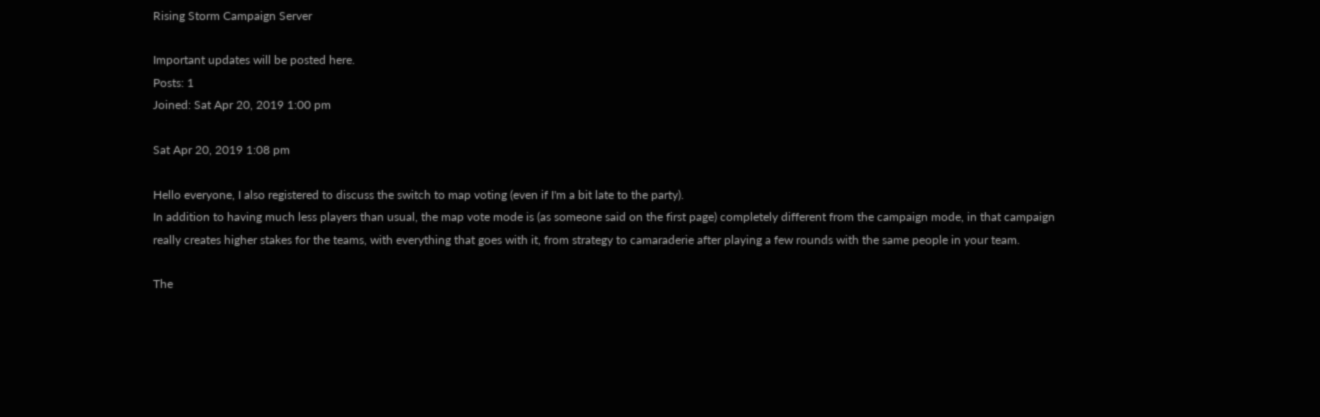Rising Storm Campaign Server

Important updates will be posted here.
Posts: 1
Joined: Sat Apr 20, 2019 1:00 pm

Sat Apr 20, 2019 1:08 pm

Hello everyone, I also registered to discuss the switch to map voting (even if I'm a bit late to the party).
In addition to having much less players than usual, the map vote mode is (as someone said on the first page) completely different from the campaign mode, in that campaign really creates higher stakes for the teams, with everything that goes with it, from strategy to camaraderie after playing a few rounds with the same people in your team.

The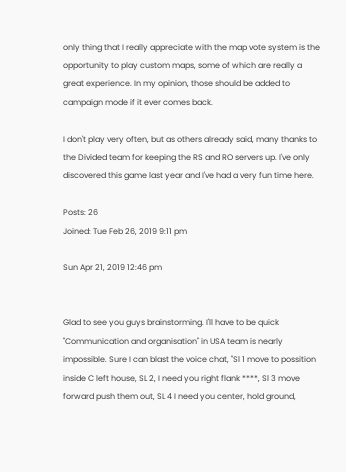only thing that I really appreciate with the map vote system is the opportunity to play custom maps, some of which are really a great experience. In my opinion, those should be added to campaign mode if it ever comes back.

I don't play very often, but as others already said, many thanks to the Divided team for keeping the RS and RO servers up. I've only discovered this game last year and I've had a very fun time here.

Posts: 26
Joined: Tue Feb 26, 2019 9:11 pm

Sun Apr 21, 2019 12:46 pm


Glad to see you guys brainstorming. I'll have to be quick
"Communication and organisation" in USA team is nearly impossible. Sure I can blast the voice chat, "Sl 1 move to possition inside C left house, SL 2, I need you right flank ****, Sl 3 move forward push them out, SL 4 I need you center, hold ground,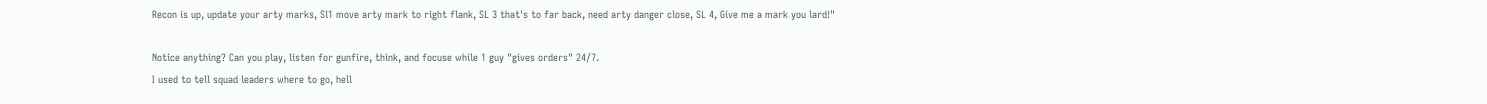Recon is up, update your arty marks, Sl1 move arty mark to right flank, SL 3 that's to far back, need arty danger close, SL 4, Give me a mark you lard!"

Notice anything? Can you play, listen for gunfire, think, and focuse while 1 guy "gives orders" 24/7.
I used to tell squad leaders where to go, hell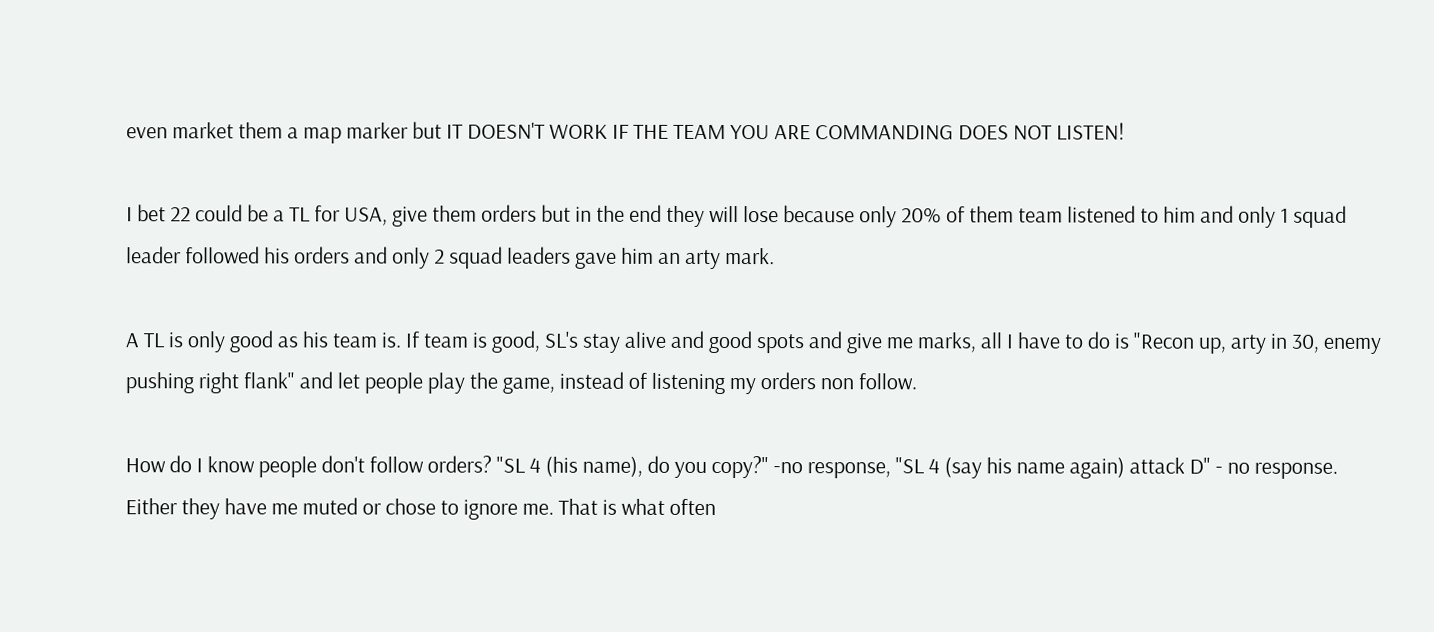even market them a map marker but IT DOESN'T WORK IF THE TEAM YOU ARE COMMANDING DOES NOT LISTEN!

I bet 22 could be a TL for USA, give them orders but in the end they will lose because only 20% of them team listened to him and only 1 squad leader followed his orders and only 2 squad leaders gave him an arty mark.

A TL is only good as his team is. If team is good, SL's stay alive and good spots and give me marks, all I have to do is "Recon up, arty in 30, enemy pushing right flank" and let people play the game, instead of listening my orders non follow.

How do I know people don't follow orders? "SL 4 (his name), do you copy?" -no response, "SL 4 (say his name again) attack D" - no response. Either they have me muted or chose to ignore me. That is what often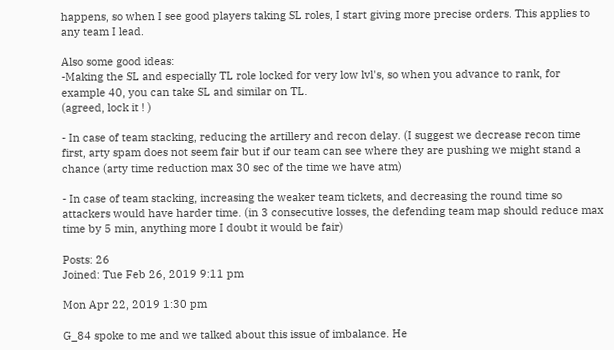happens, so when I see good players taking SL roles, I start giving more precise orders. This applies to any team I lead.

Also some good ideas:
-Making the SL and especially TL role locked for very low lvl's, so when you advance to rank, for example 40, you can take SL and similar on TL.
(agreed, lock it ! )

- In case of team stacking, reducing the artillery and recon delay. (I suggest we decrease recon time first, arty spam does not seem fair but if our team can see where they are pushing we might stand a chance (arty time reduction max 30 sec of the time we have atm)

- In case of team stacking, increasing the weaker team tickets, and decreasing the round time so attackers would have harder time. (in 3 consecutive losses, the defending team map should reduce max time by 5 min, anything more I doubt it would be fair)

Posts: 26
Joined: Tue Feb 26, 2019 9:11 pm

Mon Apr 22, 2019 1:30 pm

G_84 spoke to me and we talked about this issue of imbalance. He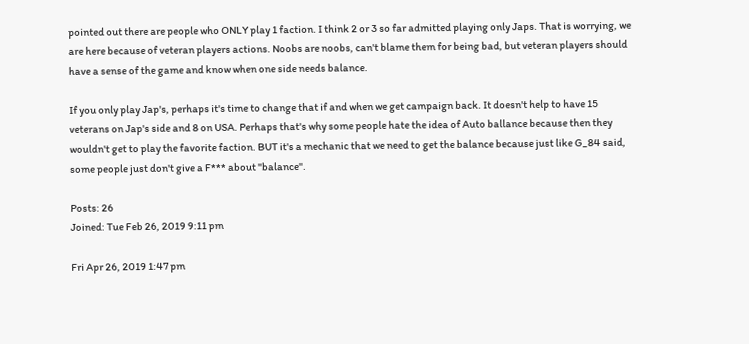pointed out there are people who ONLY play 1 faction. I think 2 or 3 so far admitted playing only Japs. That is worrying, we are here because of veteran players actions. Noobs are noobs, can't blame them for being bad, but veteran players should have a sense of the game and know when one side needs balance.

If you only play Jap's, perhaps it's time to change that if and when we get campaign back. It doesn't help to have 15 veterans on Jap's side and 8 on USA. Perhaps that's why some people hate the idea of Auto ballance because then they wouldn't get to play the favorite faction. BUT it's a mechanic that we need to get the balance because just like G_84 said, some people just don't give a F*** about "balance".

Posts: 26
Joined: Tue Feb 26, 2019 9:11 pm

Fri Apr 26, 2019 1:47 pm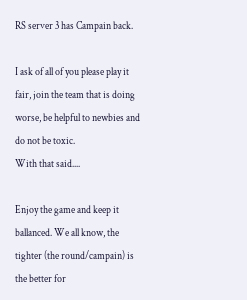RS server 3 has Campain back.

I ask of all of you please play it fair, join the team that is doing worse, be helpful to newbies and do not be toxic.
With that said....

Enjoy the game and keep it ballanced. We all know, the tighter (the round/campain) is the better for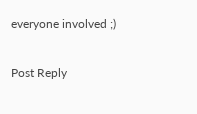everyone involved ;)

Post Reply